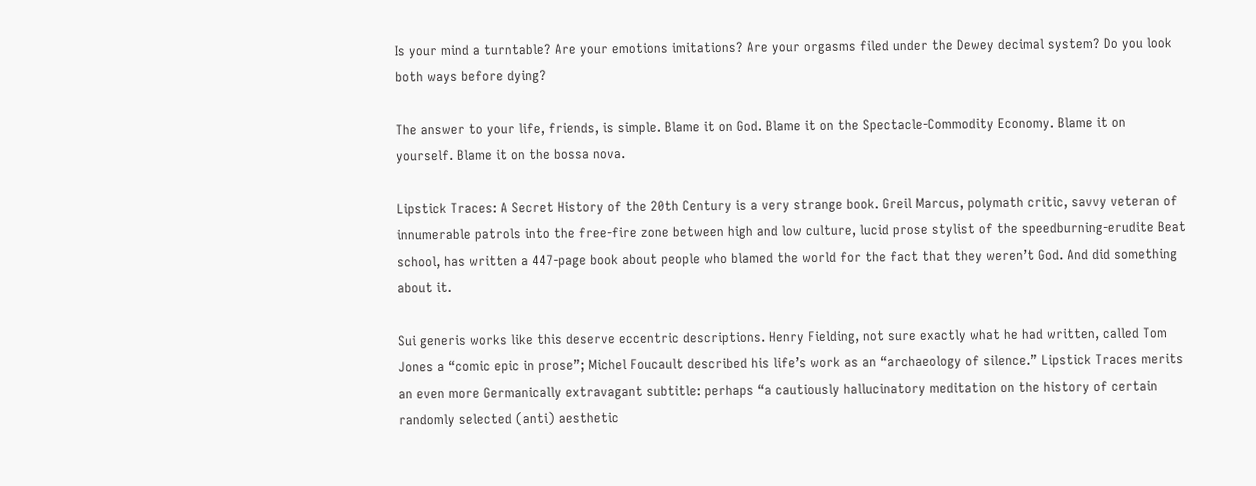Is your mind a turntable? Are your emotions imitations? Are your orgasms filed under the Dewey decimal system? Do you look both ways before dying?

The answer to your life, friends, is simple. Blame it on God. Blame it on the Spectacle-Commodity Economy. Blame it on yourself. Blame it on the bossa nova.

Lipstick Traces: A Secret History of the 20th Century is a very strange book. Greil Marcus, polymath critic, savvy veteran of innumerable patrols into the free-fire zone between high and low culture, lucid prose stylist of the speedburning-erudite Beat school, has written a 447-page book about people who blamed the world for the fact that they weren’t God. And did something about it.

Sui generis works like this deserve eccentric descriptions. Henry Fielding, not sure exactly what he had written, called Tom Jones a “comic epic in prose”; Michel Foucault described his life’s work as an “archaeology of silence.” Lipstick Traces merits an even more Germanically extravagant subtitle: perhaps “a cautiously hallucinatory meditation on the history of certain randomly selected (anti) aesthetic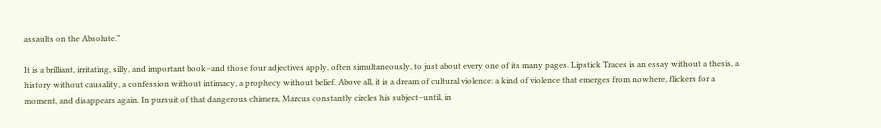assaults on the Absolute.”

It is a brilliant, irritating, silly, and important book–and those four adjectives apply, often simultaneously, to just about every one of its many pages. Lipstick Traces is an essay without a thesis, a history without causality, a confession without intimacy, a prophecy without belief. Above all, it is a dream of cultural violence: a kind of violence that emerges from nowhere, flickers for a moment, and disappears again. In pursuit of that dangerous chimera, Marcus constantly circles his subject–until, in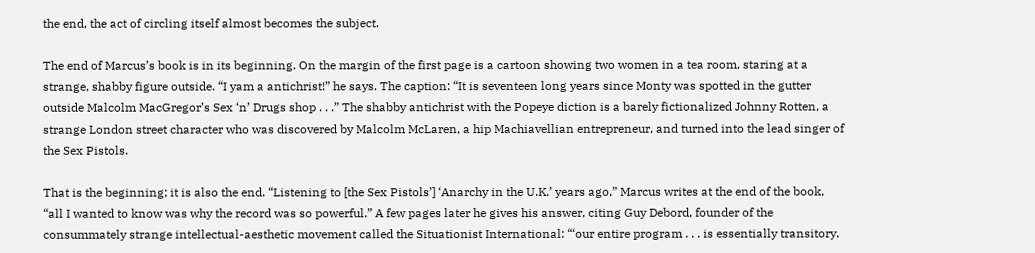the end, the act of circling itself almost becomes the subject.

The end of Marcus’s book is in its beginning. On the margin of the first page is a cartoon showing two women in a tea room, staring at a strange, shabby figure outside. “I yam a antichrist!” he says. The caption: “It is seventeen long years since Monty was spotted in the gutter outside Malcolm MacGregor’s Sex ‘n’ Drugs shop . . .” The shabby antichrist with the Popeye diction is a barely fictionalized Johnny Rotten, a strange London street character who was discovered by Malcolm McLaren, a hip Machiavellian entrepreneur, and turned into the lead singer of the Sex Pistols.

That is the beginning; it is also the end. “Listening to [the Sex Pistols’] ‘Anarchy in the U.K.’ years ago,” Marcus writes at the end of the book, “all I wanted to know was why the record was so powerful.” A few pages later he gives his answer, citing Guy Debord, founder of the consummately strange intellectual-aesthetic movement called the Situationist International: “‘our entire program . . . is essentially transitory.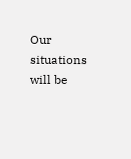Our situations will be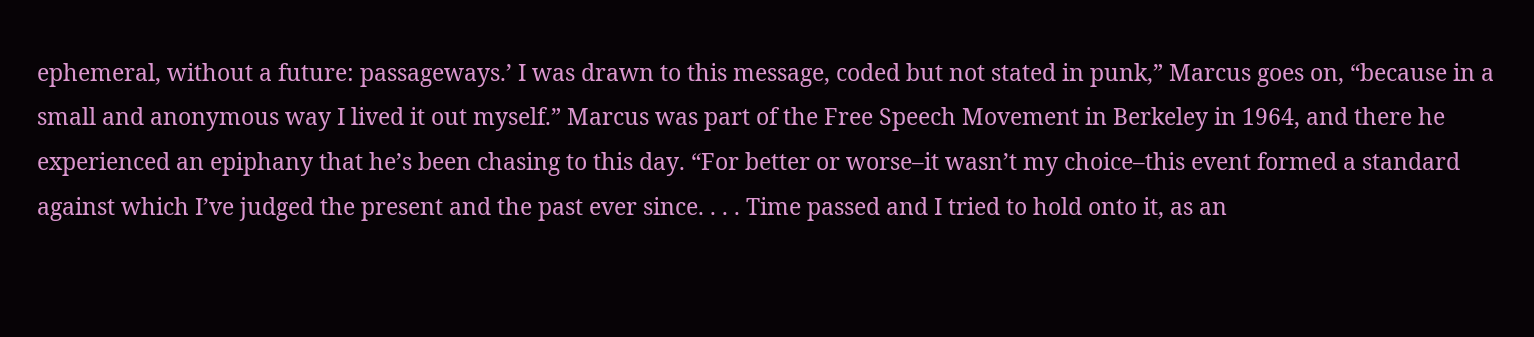ephemeral, without a future: passageways.’ I was drawn to this message, coded but not stated in punk,” Marcus goes on, “because in a small and anonymous way I lived it out myself.” Marcus was part of the Free Speech Movement in Berkeley in 1964, and there he experienced an epiphany that he’s been chasing to this day. “For better or worse–it wasn’t my choice–this event formed a standard against which I’ve judged the present and the past ever since. . . . Time passed and I tried to hold onto it, as an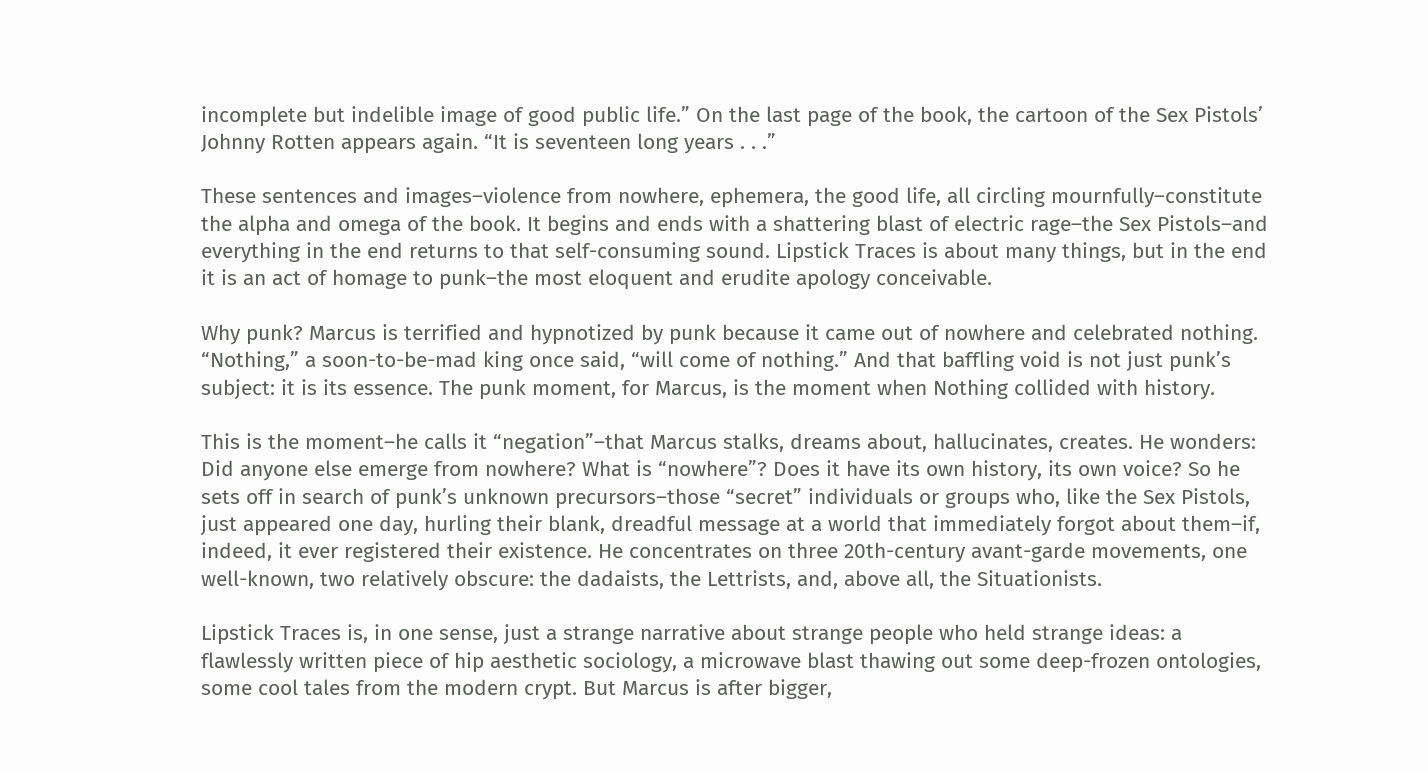incomplete but indelible image of good public life.” On the last page of the book, the cartoon of the Sex Pistols’ Johnny Rotten appears again. “It is seventeen long years . . .”

These sentences and images–violence from nowhere, ephemera, the good life, all circling mournfully–constitute the alpha and omega of the book. It begins and ends with a shattering blast of electric rage–the Sex Pistols–and everything in the end returns to that self-consuming sound. Lipstick Traces is about many things, but in the end it is an act of homage to punk–the most eloquent and erudite apology conceivable.

Why punk? Marcus is terrified and hypnotized by punk because it came out of nowhere and celebrated nothing. “Nothing,” a soon-to-be-mad king once said, “will come of nothing.” And that baffling void is not just punk’s subject: it is its essence. The punk moment, for Marcus, is the moment when Nothing collided with history.

This is the moment–he calls it “negation”–that Marcus stalks, dreams about, hallucinates, creates. He wonders: Did anyone else emerge from nowhere? What is “nowhere”? Does it have its own history, its own voice? So he sets off in search of punk’s unknown precursors–those “secret” individuals or groups who, like the Sex Pistols, just appeared one day, hurling their blank, dreadful message at a world that immediately forgot about them–if, indeed, it ever registered their existence. He concentrates on three 20th-century avant-garde movements, one well-known, two relatively obscure: the dadaists, the Lettrists, and, above all, the Situationists.

Lipstick Traces is, in one sense, just a strange narrative about strange people who held strange ideas: a flawlessly written piece of hip aesthetic sociology, a microwave blast thawing out some deep-frozen ontologies, some cool tales from the modern crypt. But Marcus is after bigger,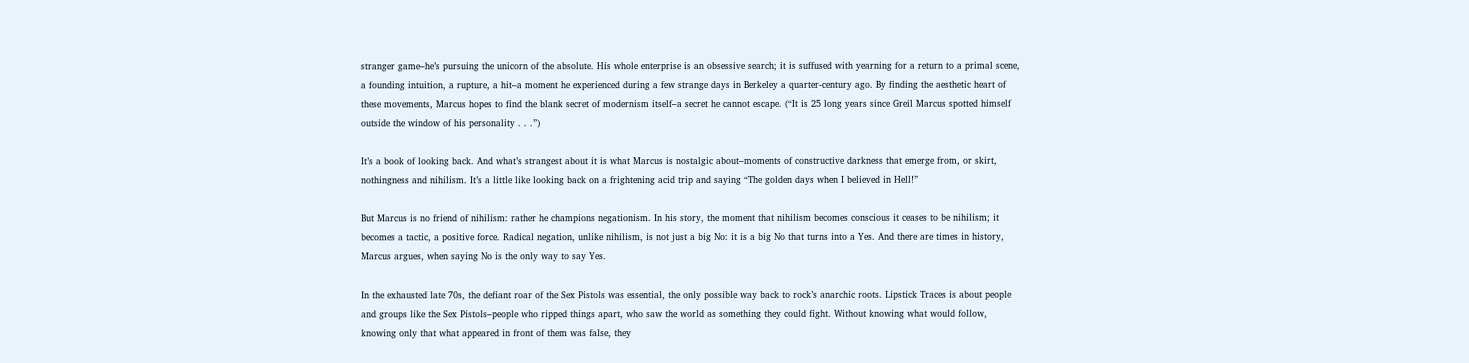stranger game–he’s pursuing the unicorn of the absolute. His whole enterprise is an obsessive search; it is suffused with yearning for a return to a primal scene, a founding intuition, a rupture, a hit–a moment he experienced during a few strange days in Berkeley a quarter-century ago. By finding the aesthetic heart of these movements, Marcus hopes to find the blank secret of modernism itself–a secret he cannot escape. (“It is 25 long years since Greil Marcus spotted himself outside the window of his personality . . .”)

It’s a book of looking back. And what’s strangest about it is what Marcus is nostalgic about–moments of constructive darkness that emerge from, or skirt, nothingness and nihilism. It’s a little like looking back on a frightening acid trip and saying “The golden days when I believed in Hell!”

But Marcus is no friend of nihilism: rather he champions negationism. In his story, the moment that nihilism becomes conscious it ceases to be nihilism; it becomes a tactic, a positive force. Radical negation, unlike nihilism, is not just a big No: it is a big No that turns into a Yes. And there are times in history, Marcus argues, when saying No is the only way to say Yes.

In the exhausted late 70s, the defiant roar of the Sex Pistols was essential, the only possible way back to rock’s anarchic roots. Lipstick Traces is about people and groups like the Sex Pistols–people who ripped things apart, who saw the world as something they could fight. Without knowing what would follow, knowing only that what appeared in front of them was false, they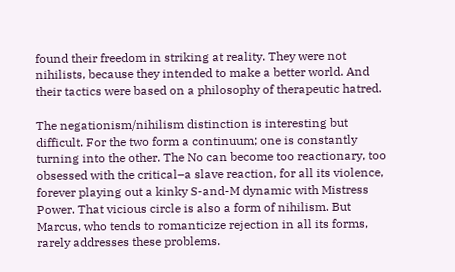found their freedom in striking at reality. They were not nihilists, because they intended to make a better world. And their tactics were based on a philosophy of therapeutic hatred.

The negationism/nihilism distinction is interesting but difficult. For the two form a continuum; one is constantly turning into the other. The No can become too reactionary, too obsessed with the critical–a slave reaction, for all its violence, forever playing out a kinky S-and-M dynamic with Mistress Power. That vicious circle is also a form of nihilism. But Marcus, who tends to romanticize rejection in all its forms, rarely addresses these problems.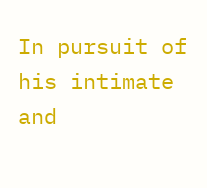In pursuit of his intimate and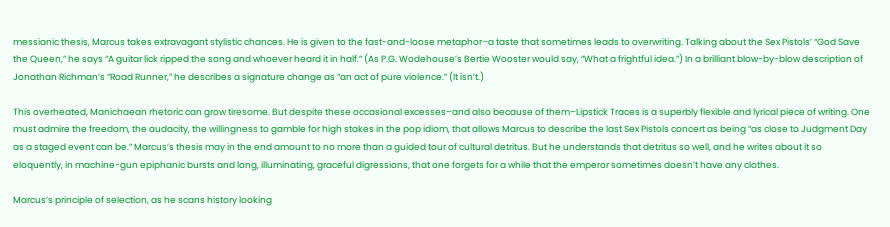messianic thesis, Marcus takes extravagant stylistic chances. He is given to the fast-and-loose metaphor–a taste that sometimes leads to overwriting. Talking about the Sex Pistols’ “God Save the Queen,” he says “A guitar lick ripped the song and whoever heard it in half.” (As P.G. Wodehouse’s Bertie Wooster would say, “What a frightful idea.”) In a brilliant blow-by-blow description of Jonathan Richman’s “Road Runner,” he describes a signature change as “an act of pure violence.” (It isn’t.)

This overheated, Manichaean rhetoric can grow tiresome. But despite these occasional excesses–and also because of them–Lipstick Traces is a superbly flexible and lyrical piece of writing. One must admire the freedom, the audacity, the willingness to gamble for high stakes in the pop idiom, that allows Marcus to describe the last Sex Pistols concert as being “as close to Judgment Day as a staged event can be.” Marcus’s thesis may in the end amount to no more than a guided tour of cultural detritus. But he understands that detritus so well, and he writes about it so eloquently, in machine-gun epiphanic bursts and long, illuminating, graceful digressions, that one forgets for a while that the emperor sometimes doesn’t have any clothes.

Marcus’s principle of selection, as he scans history looking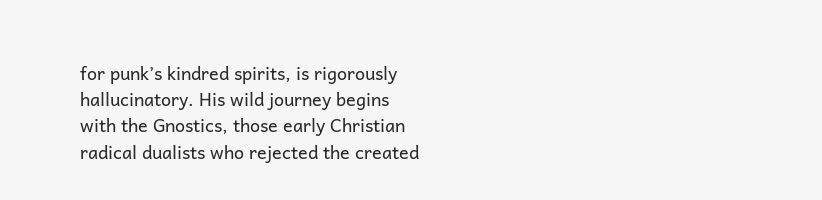for punk’s kindred spirits, is rigorously hallucinatory. His wild journey begins with the Gnostics, those early Christian radical dualists who rejected the created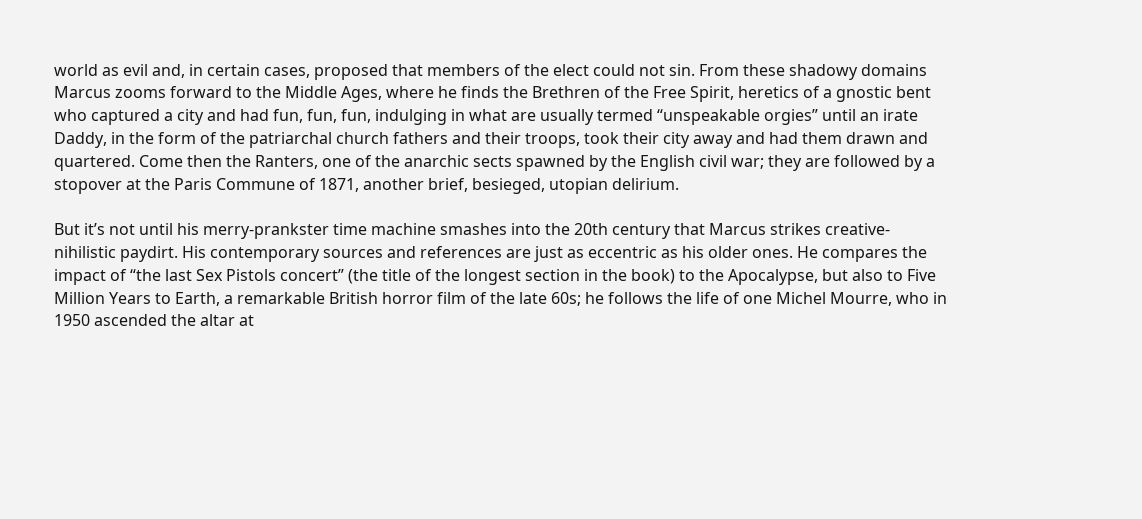world as evil and, in certain cases, proposed that members of the elect could not sin. From these shadowy domains Marcus zooms forward to the Middle Ages, where he finds the Brethren of the Free Spirit, heretics of a gnostic bent who captured a city and had fun, fun, fun, indulging in what are usually termed “unspeakable orgies” until an irate Daddy, in the form of the patriarchal church fathers and their troops, took their city away and had them drawn and quartered. Come then the Ranters, one of the anarchic sects spawned by the English civil war; they are followed by a stopover at the Paris Commune of 1871, another brief, besieged, utopian delirium.

But it’s not until his merry-prankster time machine smashes into the 20th century that Marcus strikes creative-nihilistic paydirt. His contemporary sources and references are just as eccentric as his older ones. He compares the impact of “the last Sex Pistols concert” (the title of the longest section in the book) to the Apocalypse, but also to Five Million Years to Earth, a remarkable British horror film of the late 60s; he follows the life of one Michel Mourre, who in 1950 ascended the altar at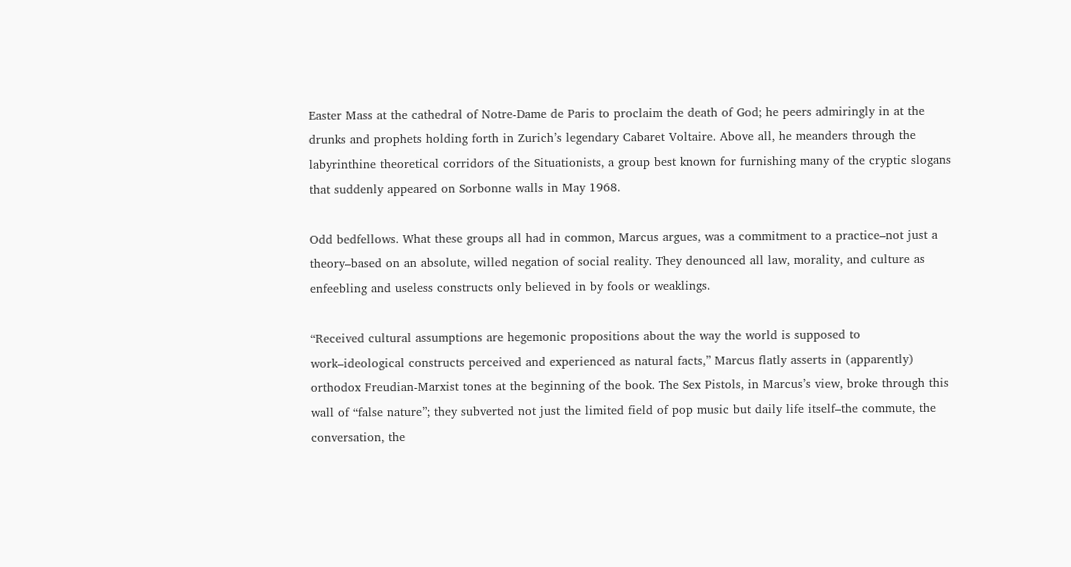Easter Mass at the cathedral of Notre-Dame de Paris to proclaim the death of God; he peers admiringly in at the drunks and prophets holding forth in Zurich’s legendary Cabaret Voltaire. Above all, he meanders through the labyrinthine theoretical corridors of the Situationists, a group best known for furnishing many of the cryptic slogans that suddenly appeared on Sorbonne walls in May 1968.

Odd bedfellows. What these groups all had in common, Marcus argues, was a commitment to a practice–not just a theory–based on an absolute, willed negation of social reality. They denounced all law, morality, and culture as enfeebling and useless constructs only believed in by fools or weaklings.

“Received cultural assumptions are hegemonic propositions about the way the world is supposed to work–ideological constructs perceived and experienced as natural facts,” Marcus flatly asserts in (apparently) orthodox Freudian-Marxist tones at the beginning of the book. The Sex Pistols, in Marcus’s view, broke through this wall of “false nature”; they subverted not just the limited field of pop music but daily life itself–the commute, the conversation, the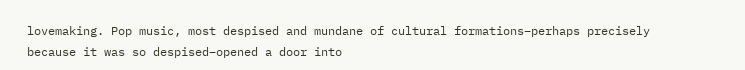lovemaking. Pop music, most despised and mundane of cultural formations–perhaps precisely because it was so despised–opened a door into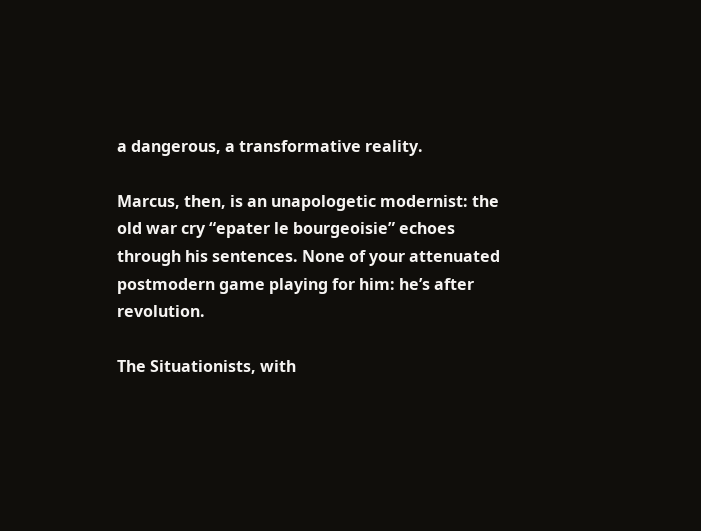a dangerous, a transformative reality.

Marcus, then, is an unapologetic modernist: the old war cry “epater le bourgeoisie” echoes through his sentences. None of your attenuated postmodern game playing for him: he’s after revolution.

The Situationists, with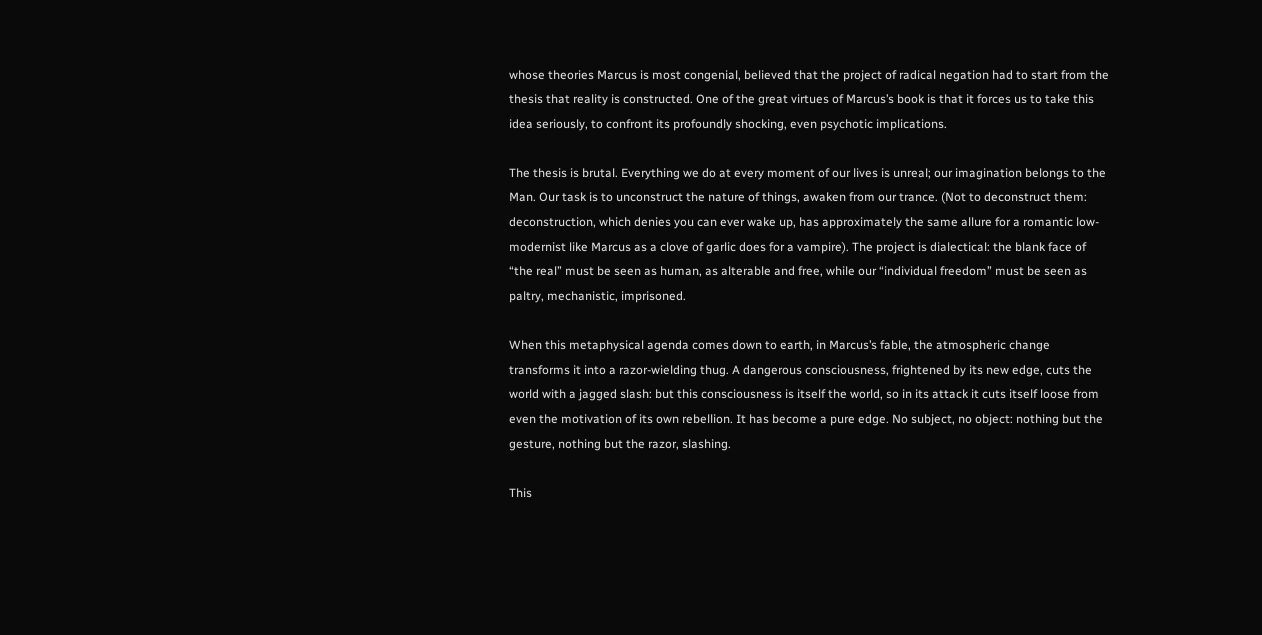whose theories Marcus is most congenial, believed that the project of radical negation had to start from the thesis that reality is constructed. One of the great virtues of Marcus’s book is that it forces us to take this idea seriously, to confront its profoundly shocking, even psychotic implications.

The thesis is brutal. Everything we do at every moment of our lives is unreal; our imagination belongs to the Man. Our task is to unconstruct the nature of things, awaken from our trance. (Not to deconstruct them: deconstruction, which denies you can ever wake up, has approximately the same allure for a romantic low-modernist like Marcus as a clove of garlic does for a vampire). The project is dialectical: the blank face of “the real” must be seen as human, as alterable and free, while our “individual freedom” must be seen as paltry, mechanistic, imprisoned.

When this metaphysical agenda comes down to earth, in Marcus’s fable, the atmospheric change transforms it into a razor-wielding thug. A dangerous consciousness, frightened by its new edge, cuts the world with a jagged slash: but this consciousness is itself the world, so in its attack it cuts itself loose from even the motivation of its own rebellion. It has become a pure edge. No subject, no object: nothing but the gesture, nothing but the razor, slashing.

This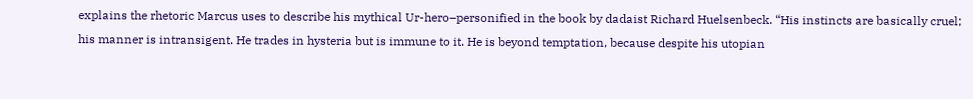explains the rhetoric Marcus uses to describe his mythical Ur-hero–personified in the book by dadaist Richard Huelsenbeck. “His instincts are basically cruel; his manner is intransigent. He trades in hysteria but is immune to it. He is beyond temptation, because despite his utopian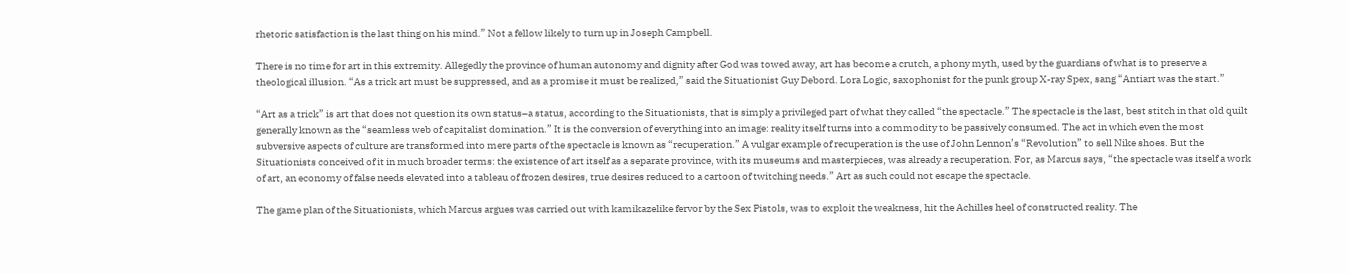rhetoric satisfaction is the last thing on his mind.” Not a fellow likely to turn up in Joseph Campbell.

There is no time for art in this extremity. Allegedly the province of human autonomy and dignity after God was towed away, art has become a crutch, a phony myth, used by the guardians of what is to preserve a theological illusion. “As a trick art must be suppressed, and as a promise it must be realized,” said the Situationist Guy Debord. Lora Logic, saxophonist for the punk group X-ray Spex, sang “Antiart was the start.”

“Art as a trick” is art that does not question its own status–a status, according to the Situationists, that is simply a privileged part of what they called “the spectacle.” The spectacle is the last, best stitch in that old quilt generally known as the “seamless web of capitalist domination.” It is the conversion of everything into an image: reality itself turns into a commodity to be passively consumed. The act in which even the most subversive aspects of culture are transformed into mere parts of the spectacle is known as “recuperation.” A vulgar example of recuperation is the use of John Lennon’s “Revolution” to sell Nike shoes. But the Situationists conceived of it in much broader terms: the existence of art itself as a separate province, with its museums and masterpieces, was already a recuperation. For, as Marcus says, “the spectacle was itself a work of art, an economy of false needs elevated into a tableau of frozen desires, true desires reduced to a cartoon of twitching needs.” Art as such could not escape the spectacle.

The game plan of the Situationists, which Marcus argues was carried out with kamikazelike fervor by the Sex Pistols, was to exploit the weakness, hit the Achilles heel of constructed reality. The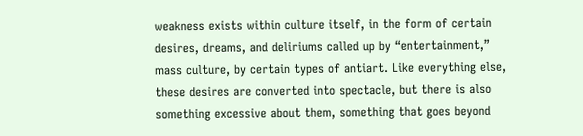weakness exists within culture itself, in the form of certain desires, dreams, and deliriums called up by “entertainment,” mass culture, by certain types of antiart. Like everything else, these desires are converted into spectacle, but there is also something excessive about them, something that goes beyond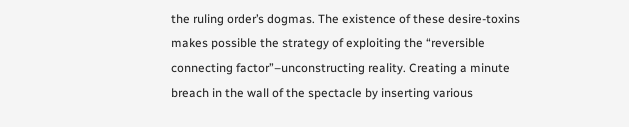the ruling order’s dogmas. The existence of these desire-toxins makes possible the strategy of exploiting the “reversible connecting factor”–unconstructing reality. Creating a minute breach in the wall of the spectacle by inserting various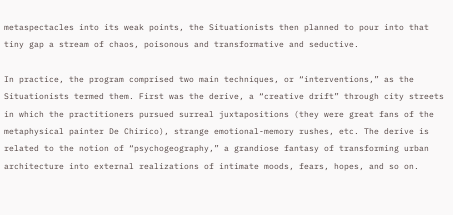metaspectacles into its weak points, the Situationists then planned to pour into that tiny gap a stream of chaos, poisonous and transformative and seductive.

In practice, the program comprised two main techniques, or “interventions,” as the Situationists termed them. First was the derive, a “creative drift” through city streets in which the practitioners pursued surreal juxtapositions (they were great fans of the metaphysical painter De Chirico), strange emotional-memory rushes, etc. The derive is related to the notion of “psychogeography,” a grandiose fantasy of transforming urban architecture into external realizations of intimate moods, fears, hopes, and so on.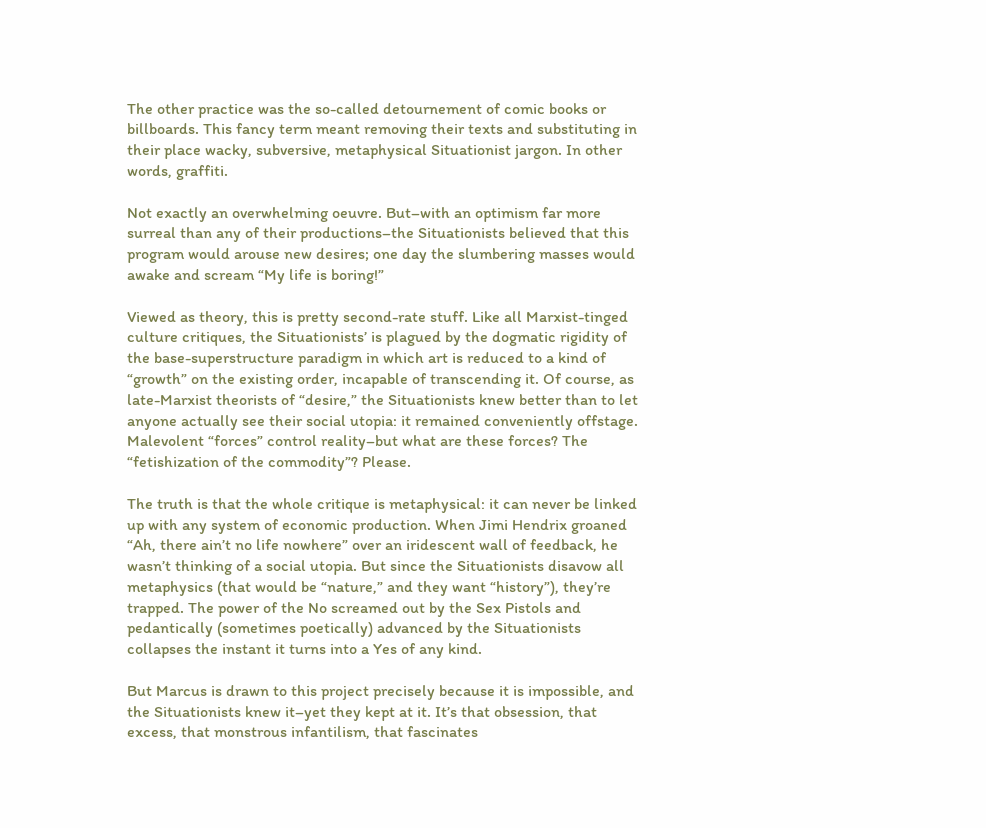The other practice was the so-called detournement of comic books or billboards. This fancy term meant removing their texts and substituting in their place wacky, subversive, metaphysical Situationist jargon. In other words, graffiti.

Not exactly an overwhelming oeuvre. But–with an optimism far more surreal than any of their productions–the Situationists believed that this program would arouse new desires; one day the slumbering masses would awake and scream “My life is boring!”

Viewed as theory, this is pretty second-rate stuff. Like all Marxist-tinged culture critiques, the Situationists’ is plagued by the dogmatic rigidity of the base-superstructure paradigm in which art is reduced to a kind of “growth” on the existing order, incapable of transcending it. Of course, as late-Marxist theorists of “desire,” the Situationists knew better than to let anyone actually see their social utopia: it remained conveniently offstage. Malevolent “forces” control reality–but what are these forces? The “fetishization of the commodity”? Please.

The truth is that the whole critique is metaphysical: it can never be linked up with any system of economic production. When Jimi Hendrix groaned “Ah, there ain’t no life nowhere” over an iridescent wall of feedback, he wasn’t thinking of a social utopia. But since the Situationists disavow all metaphysics (that would be “nature,” and they want “history”), they’re trapped. The power of the No screamed out by the Sex Pistols and pedantically (sometimes poetically) advanced by the Situationists collapses the instant it turns into a Yes of any kind.

But Marcus is drawn to this project precisely because it is impossible, and the Situationists knew it–yet they kept at it. It’s that obsession, that excess, that monstrous infantilism, that fascinates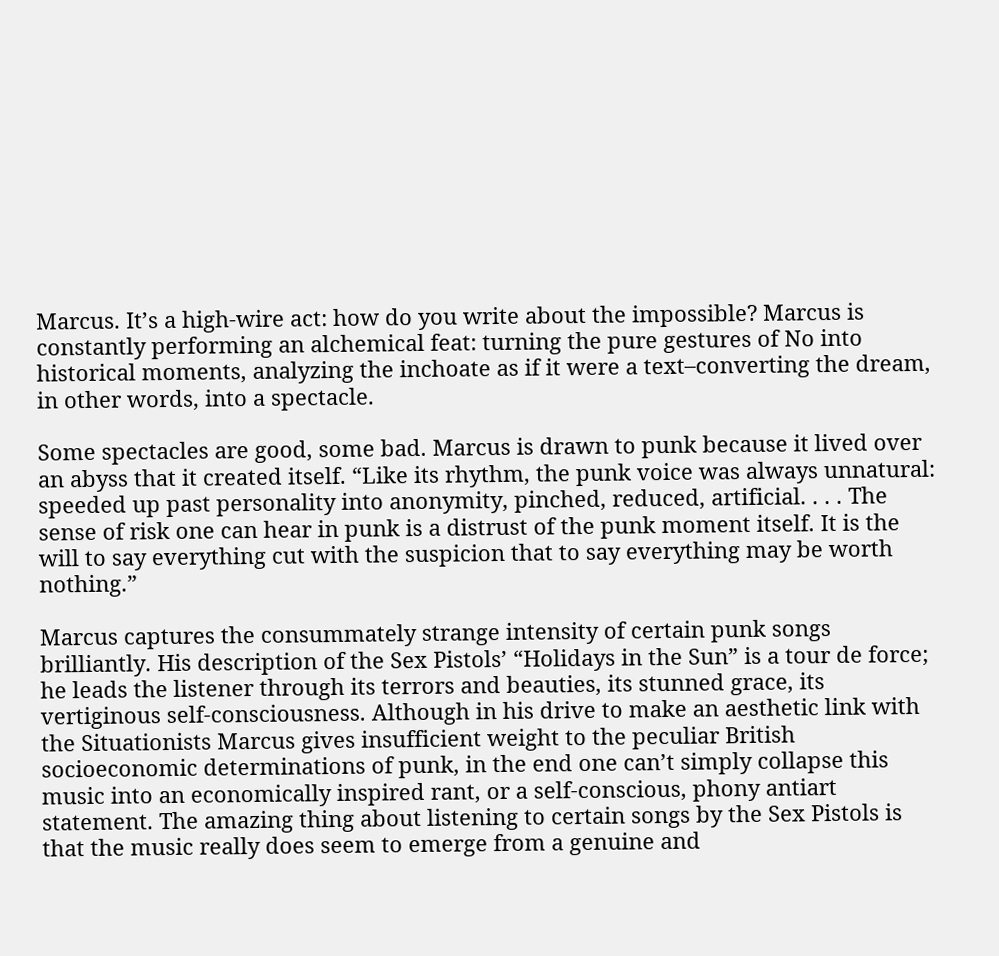Marcus. It’s a high-wire act: how do you write about the impossible? Marcus is constantly performing an alchemical feat: turning the pure gestures of No into historical moments, analyzing the inchoate as if it were a text–converting the dream, in other words, into a spectacle.

Some spectacles are good, some bad. Marcus is drawn to punk because it lived over an abyss that it created itself. “Like its rhythm, the punk voice was always unnatural: speeded up past personality into anonymity, pinched, reduced, artificial. . . . The sense of risk one can hear in punk is a distrust of the punk moment itself. It is the will to say everything cut with the suspicion that to say everything may be worth nothing.”

Marcus captures the consummately strange intensity of certain punk songs brilliantly. His description of the Sex Pistols’ “Holidays in the Sun” is a tour de force; he leads the listener through its terrors and beauties, its stunned grace, its vertiginous self-consciousness. Although in his drive to make an aesthetic link with the Situationists Marcus gives insufficient weight to the peculiar British socioeconomic determinations of punk, in the end one can’t simply collapse this music into an economically inspired rant, or a self-conscious, phony antiart statement. The amazing thing about listening to certain songs by the Sex Pistols is that the music really does seem to emerge from a genuine and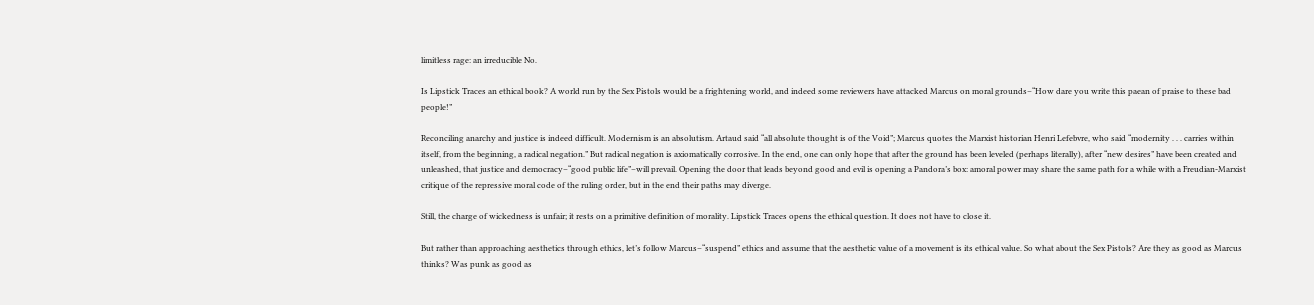limitless rage: an irreducible No.

Is Lipstick Traces an ethical book? A world run by the Sex Pistols would be a frightening world, and indeed some reviewers have attacked Marcus on moral grounds–“How dare you write this paean of praise to these bad people!”

Reconciling anarchy and justice is indeed difficult. Modernism is an absolutism. Artaud said “all absolute thought is of the Void”; Marcus quotes the Marxist historian Henri Lefebvre, who said “modernity . . . carries within itself, from the beginning, a radical negation.” But radical negation is axiomatically corrosive. In the end, one can only hope that after the ground has been leveled (perhaps literally), after “new desires” have been created and unleashed, that justice and democracy–“good public life”–will prevail. Opening the door that leads beyond good and evil is opening a Pandora’s box: amoral power may share the same path for a while with a Freudian-Marxist critique of the repressive moral code of the ruling order, but in the end their paths may diverge.

Still, the charge of wickedness is unfair; it rests on a primitive definition of morality. Lipstick Traces opens the ethical question. It does not have to close it.

But rather than approaching aesthetics through ethics, let’s follow Marcus–“suspend” ethics and assume that the aesthetic value of a movement is its ethical value. So what about the Sex Pistols? Are they as good as Marcus thinks? Was punk as good as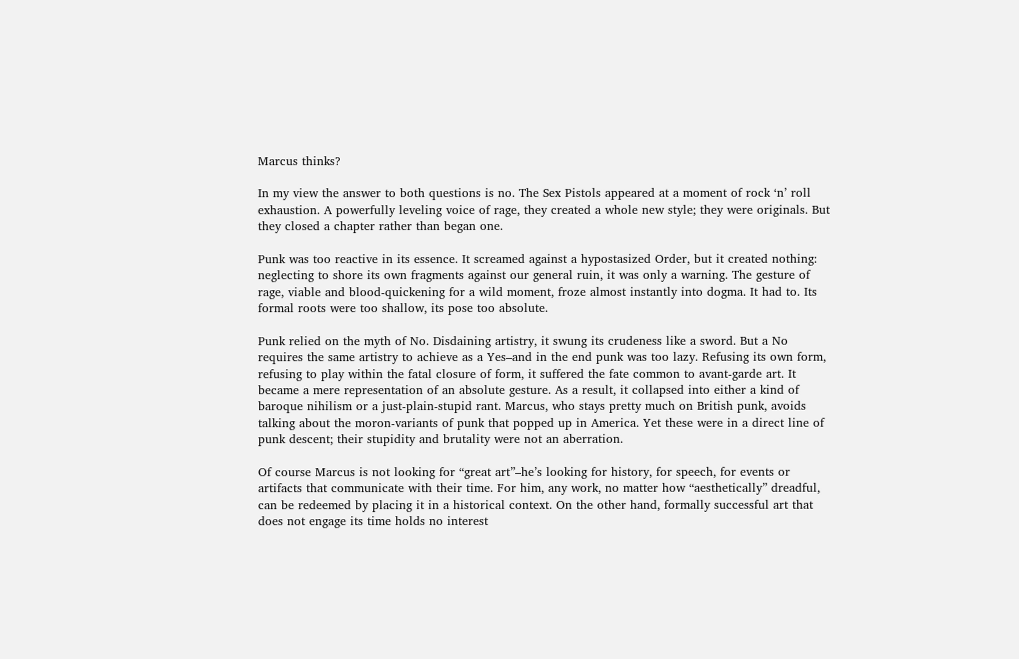Marcus thinks?

In my view the answer to both questions is no. The Sex Pistols appeared at a moment of rock ‘n’ roll exhaustion. A powerfully leveling voice of rage, they created a whole new style; they were originals. But they closed a chapter rather than began one.

Punk was too reactive in its essence. It screamed against a hypostasized Order, but it created nothing: neglecting to shore its own fragments against our general ruin, it was only a warning. The gesture of rage, viable and blood-quickening for a wild moment, froze almost instantly into dogma. It had to. Its formal roots were too shallow, its pose too absolute.

Punk relied on the myth of No. Disdaining artistry, it swung its crudeness like a sword. But a No requires the same artistry to achieve as a Yes–and in the end punk was too lazy. Refusing its own form, refusing to play within the fatal closure of form, it suffered the fate common to avant-garde art. It became a mere representation of an absolute gesture. As a result, it collapsed into either a kind of baroque nihilism or a just-plain-stupid rant. Marcus, who stays pretty much on British punk, avoids talking about the moron-variants of punk that popped up in America. Yet these were in a direct line of punk descent; their stupidity and brutality were not an aberration.

Of course Marcus is not looking for “great art”–he’s looking for history, for speech, for events or artifacts that communicate with their time. For him, any work, no matter how “aesthetically” dreadful, can be redeemed by placing it in a historical context. On the other hand, formally successful art that does not engage its time holds no interest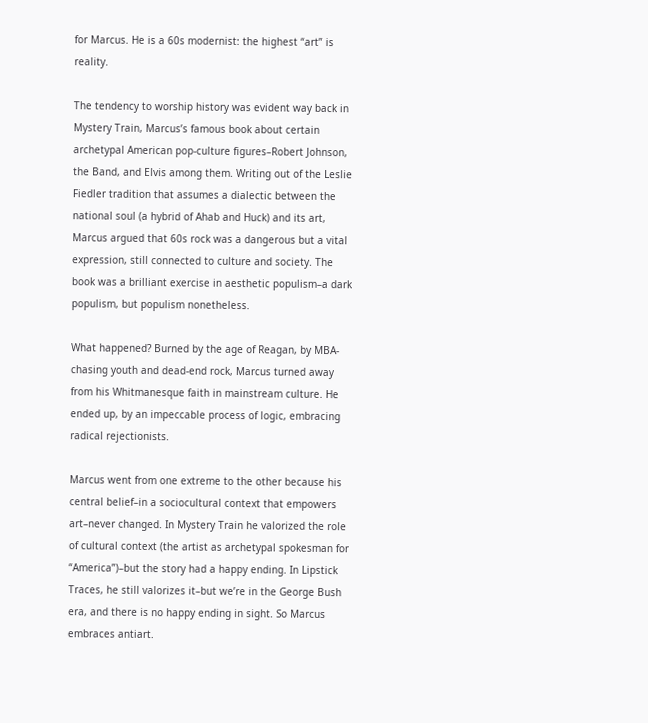for Marcus. He is a 60s modernist: the highest “art” is reality.

The tendency to worship history was evident way back in Mystery Train, Marcus’s famous book about certain archetypal American pop-culture figures–Robert Johnson, the Band, and Elvis among them. Writing out of the Leslie Fiedler tradition that assumes a dialectic between the national soul (a hybrid of Ahab and Huck) and its art, Marcus argued that 60s rock was a dangerous but a vital expression, still connected to culture and society. The book was a brilliant exercise in aesthetic populism–a dark populism, but populism nonetheless.

What happened? Burned by the age of Reagan, by MBA-chasing youth and dead-end rock, Marcus turned away from his Whitmanesque faith in mainstream culture. He ended up, by an impeccable process of logic, embracing radical rejectionists.

Marcus went from one extreme to the other because his central belief–in a sociocultural context that empowers art–never changed. In Mystery Train he valorized the role of cultural context (the artist as archetypal spokesman for “America”)–but the story had a happy ending. In Lipstick Traces, he still valorizes it–but we’re in the George Bush era, and there is no happy ending in sight. So Marcus embraces antiart.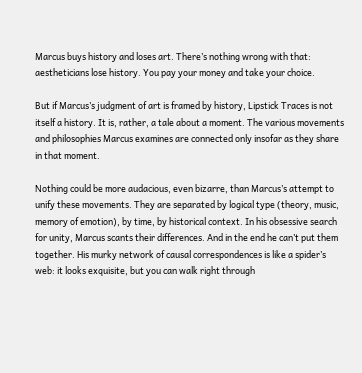Marcus buys history and loses art. There’s nothing wrong with that: aestheticians lose history. You pay your money and take your choice.

But if Marcus’s judgment of art is framed by history, Lipstick Traces is not itself a history. It is, rather, a tale about a moment. The various movements and philosophies Marcus examines are connected only insofar as they share in that moment.

Nothing could be more audacious, even bizarre, than Marcus’s attempt to unify these movements. They are separated by logical type (theory, music, memory of emotion), by time, by historical context. In his obsessive search for unity, Marcus scants their differences. And in the end he can’t put them together. His murky network of causal correspondences is like a spider’s web: it looks exquisite, but you can walk right through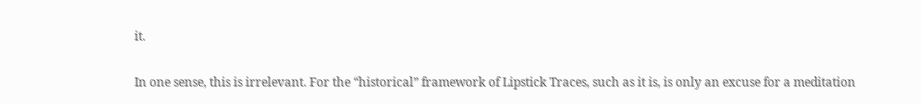it.

In one sense, this is irrelevant. For the “historical” framework of Lipstick Traces, such as it is, is only an excuse for a meditation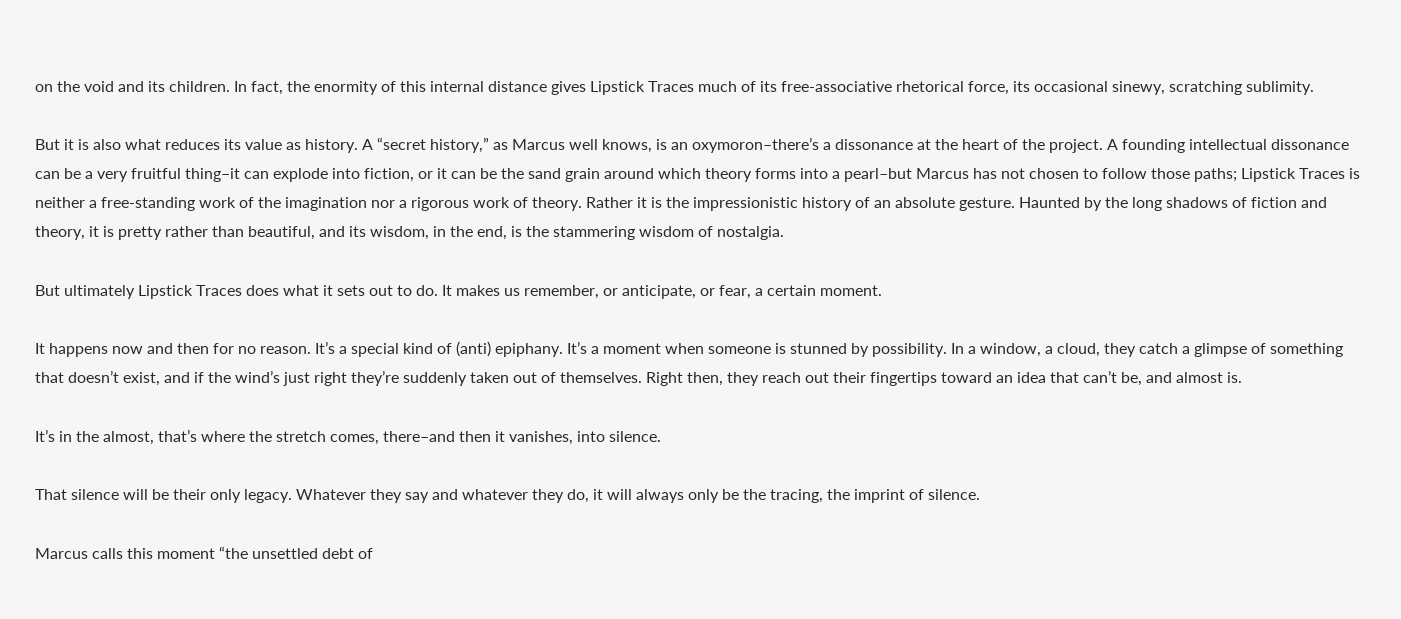on the void and its children. In fact, the enormity of this internal distance gives Lipstick Traces much of its free-associative rhetorical force, its occasional sinewy, scratching sublimity.

But it is also what reduces its value as history. A “secret history,” as Marcus well knows, is an oxymoron–there’s a dissonance at the heart of the project. A founding intellectual dissonance can be a very fruitful thing–it can explode into fiction, or it can be the sand grain around which theory forms into a pearl–but Marcus has not chosen to follow those paths; Lipstick Traces is neither a free-standing work of the imagination nor a rigorous work of theory. Rather it is the impressionistic history of an absolute gesture. Haunted by the long shadows of fiction and theory, it is pretty rather than beautiful, and its wisdom, in the end, is the stammering wisdom of nostalgia.

But ultimately Lipstick Traces does what it sets out to do. It makes us remember, or anticipate, or fear, a certain moment.

It happens now and then for no reason. It’s a special kind of (anti) epiphany. It’s a moment when someone is stunned by possibility. In a window, a cloud, they catch a glimpse of something that doesn’t exist, and if the wind’s just right they’re suddenly taken out of themselves. Right then, they reach out their fingertips toward an idea that can’t be, and almost is.

It’s in the almost, that’s where the stretch comes, there–and then it vanishes, into silence.

That silence will be their only legacy. Whatever they say and whatever they do, it will always only be the tracing, the imprint of silence.

Marcus calls this moment “the unsettled debt of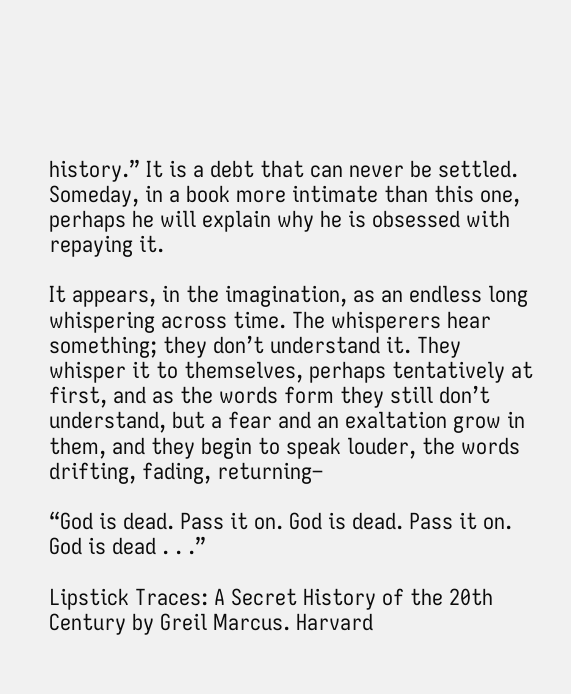history.” It is a debt that can never be settled. Someday, in a book more intimate than this one, perhaps he will explain why he is obsessed with repaying it.

It appears, in the imagination, as an endless long whispering across time. The whisperers hear something; they don’t understand it. They whisper it to themselves, perhaps tentatively at first, and as the words form they still don’t understand, but a fear and an exaltation grow in them, and they begin to speak louder, the words drifting, fading, returning–

“God is dead. Pass it on. God is dead. Pass it on. God is dead . . .”

Lipstick Traces: A Secret History of the 20th Century by Greil Marcus. Harvard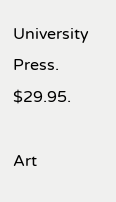University Press. $29.95.

Art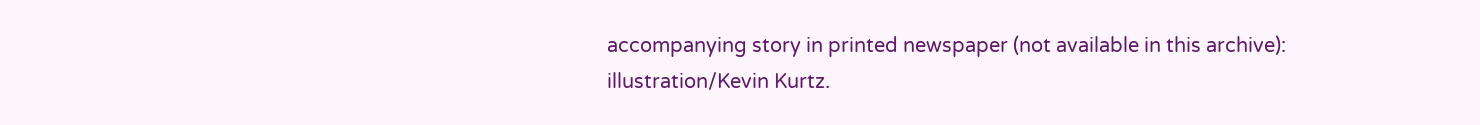accompanying story in printed newspaper (not available in this archive): illustration/Kevin Kurtz.